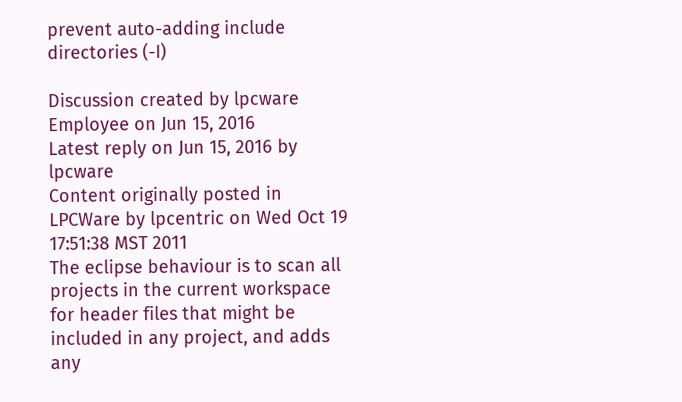prevent auto-adding include directories (-I)

Discussion created by lpcware Employee on Jun 15, 2016
Latest reply on Jun 15, 2016 by lpcware
Content originally posted in LPCWare by lpcentric on Wed Oct 19 17:51:38 MST 2011
The eclipse behaviour is to scan all projects in the current workspace for header files that might be included in any project, and adds any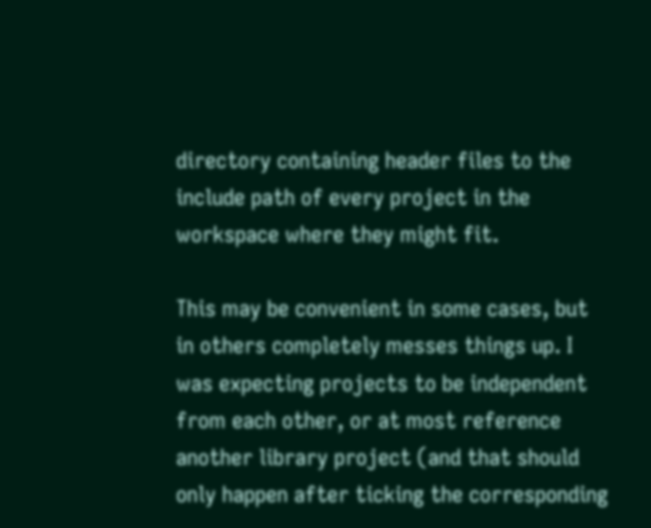directory containing header files to the include path of every project in the workspace where they might fit.

This may be convenient in some cases, but in others completely messes things up. I was expecting projects to be independent from each other, or at most reference another library project (and that should only happen after ticking the corresponding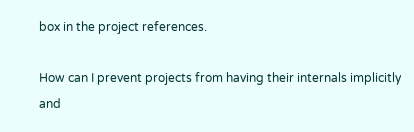box in the project references.

How can I prevent projects from having their internals implicitly and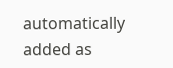automatically added as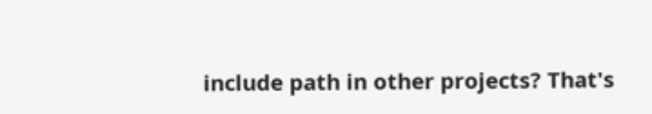include path in other projects? That's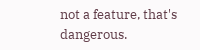not a feature, that's dangerous.